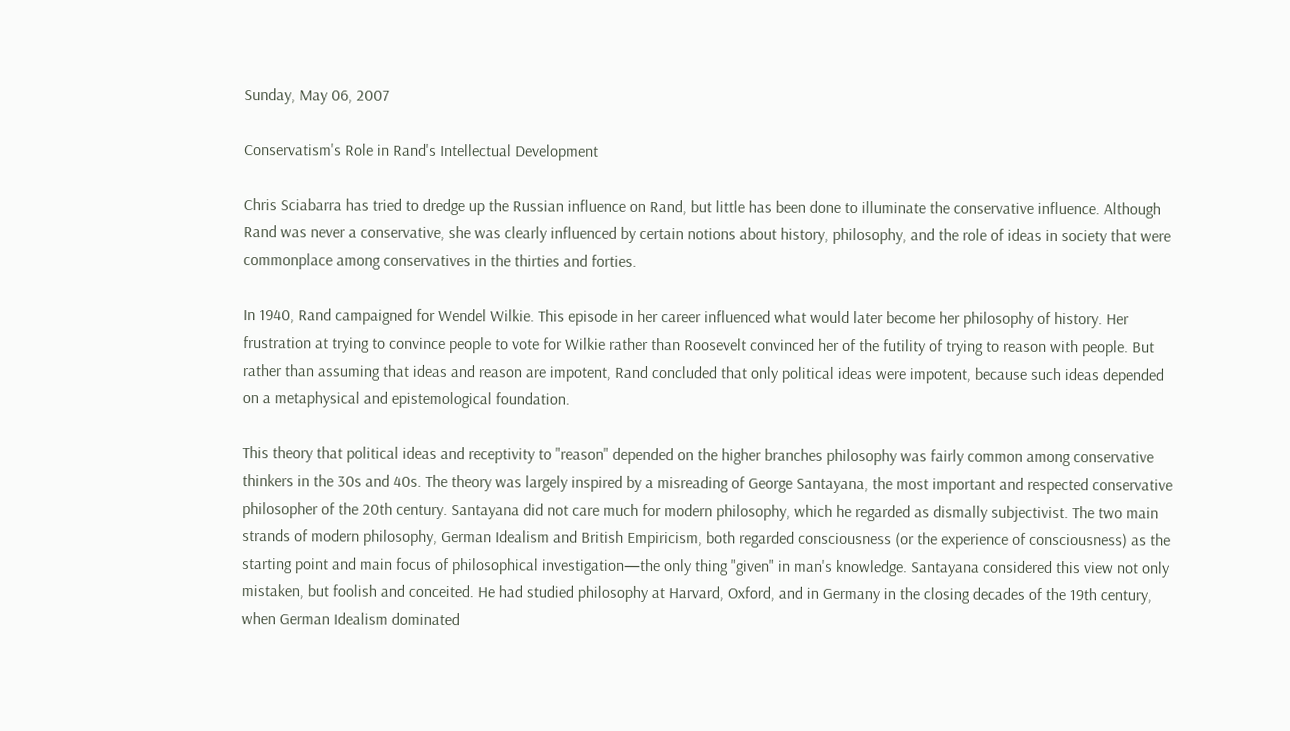Sunday, May 06, 2007

Conservatism's Role in Rand's Intellectual Development

Chris Sciabarra has tried to dredge up the Russian influence on Rand, but little has been done to illuminate the conservative influence. Although Rand was never a conservative, she was clearly influenced by certain notions about history, philosophy, and the role of ideas in society that were commonplace among conservatives in the thirties and forties.

In 1940, Rand campaigned for Wendel Wilkie. This episode in her career influenced what would later become her philosophy of history. Her frustration at trying to convince people to vote for Wilkie rather than Roosevelt convinced her of the futility of trying to reason with people. But rather than assuming that ideas and reason are impotent, Rand concluded that only political ideas were impotent, because such ideas depended on a metaphysical and epistemological foundation.

This theory that political ideas and receptivity to "reason" depended on the higher branches philosophy was fairly common among conservative thinkers in the 30s and 40s. The theory was largely inspired by a misreading of George Santayana, the most important and respected conservative philosopher of the 20th century. Santayana did not care much for modern philosophy, which he regarded as dismally subjectivist. The two main strands of modern philosophy, German Idealism and British Empiricism, both regarded consciousness (or the experience of consciousness) as the starting point and main focus of philosophical investigation—the only thing "given" in man's knowledge. Santayana considered this view not only mistaken, but foolish and conceited. He had studied philosophy at Harvard, Oxford, and in Germany in the closing decades of the 19th century, when German Idealism dominated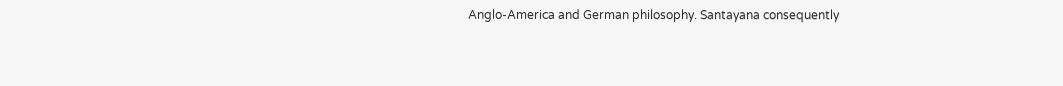Anglo-America and German philosophy. Santayana consequently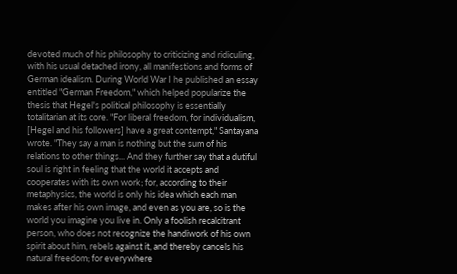devoted much of his philosophy to criticizing and ridiculing, with his usual detached irony, all manifestions and forms of German idealism. During World War I he published an essay entitled "German Freedom," which helped popularize the thesis that Hegel's political philosophy is essentially totalitarian at its core. "For liberal freedom, for individualism, [Hegel and his followers] have a great contempt," Santayana wrote. "They say a man is nothing but the sum of his relations to other things... And they further say that a dutiful soul is right in feeling that the world it accepts and cooperates with its own work; for, according to their metaphysics, the world is only his idea which each man makes after his own image, and even as you are, so is the world you imagine you live in. Only a foolish recalcitrant person, who does not recognize the handiwork of his own spirit about him, rebels against it, and thereby cancels his natural freedom; for everywhere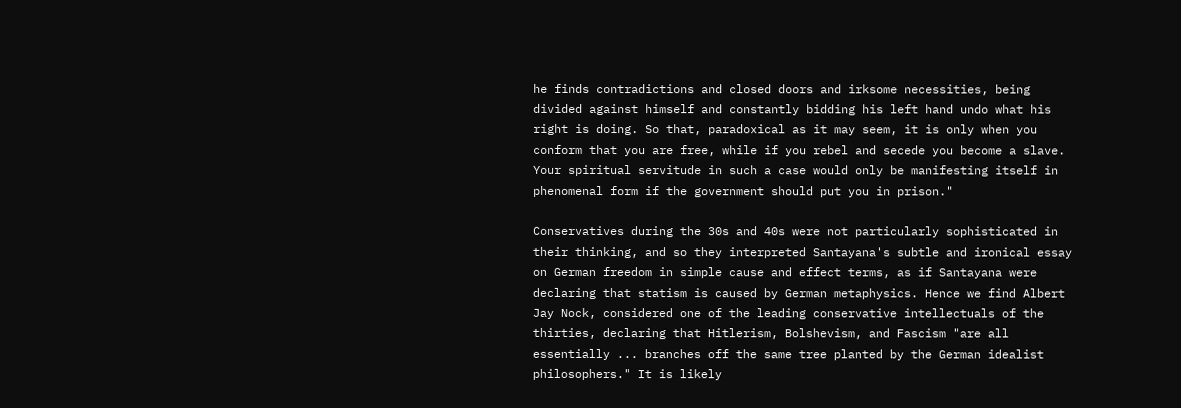he finds contradictions and closed doors and irksome necessities, being divided against himself and constantly bidding his left hand undo what his right is doing. So that, paradoxical as it may seem, it is only when you conform that you are free, while if you rebel and secede you become a slave. Your spiritual servitude in such a case would only be manifesting itself in phenomenal form if the government should put you in prison."

Conservatives during the 30s and 40s were not particularly sophisticated in their thinking, and so they interpreted Santayana's subtle and ironical essay on German freedom in simple cause and effect terms, as if Santayana were declaring that statism is caused by German metaphysics. Hence we find Albert Jay Nock, considered one of the leading conservative intellectuals of the thirties, declaring that Hitlerism, Bolshevism, and Fascism "are all essentially ... branches off the same tree planted by the German idealist philosophers." It is likely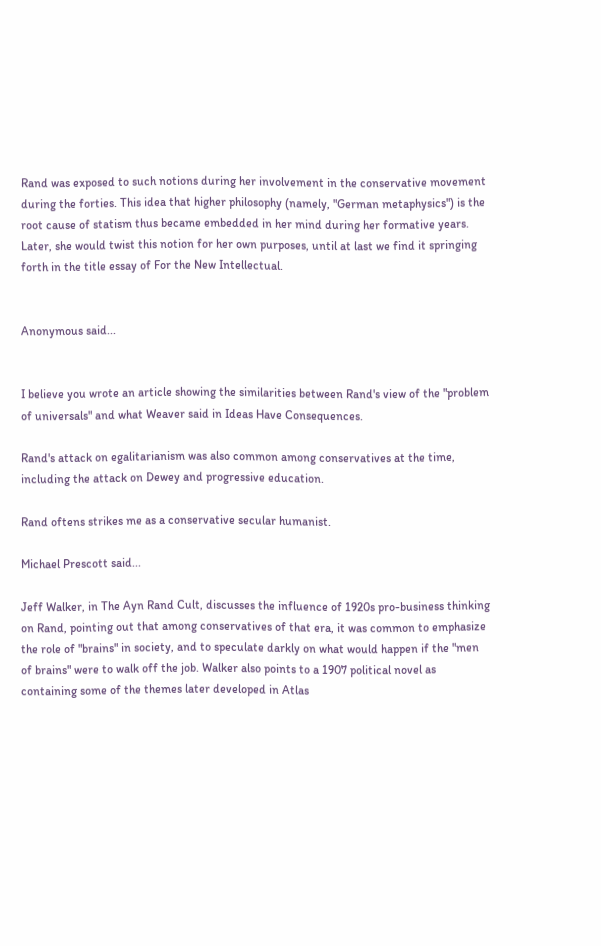Rand was exposed to such notions during her involvement in the conservative movement during the forties. This idea that higher philosophy (namely, "German metaphysics") is the root cause of statism thus became embedded in her mind during her formative years. Later, she would twist this notion for her own purposes, until at last we find it springing forth in the title essay of For the New Intellectual.


Anonymous said...


I believe you wrote an article showing the similarities between Rand's view of the "problem of universals" and what Weaver said in Ideas Have Consequences.

Rand's attack on egalitarianism was also common among conservatives at the time, including the attack on Dewey and progressive education.

Rand oftens strikes me as a conservative secular humanist.

Michael Prescott said...

Jeff Walker, in The Ayn Rand Cult, discusses the influence of 1920s pro-business thinking on Rand, pointing out that among conservatives of that era, it was common to emphasize the role of "brains" in society, and to speculate darkly on what would happen if the "men of brains" were to walk off the job. Walker also points to a 1907 political novel as containing some of the themes later developed in Atlas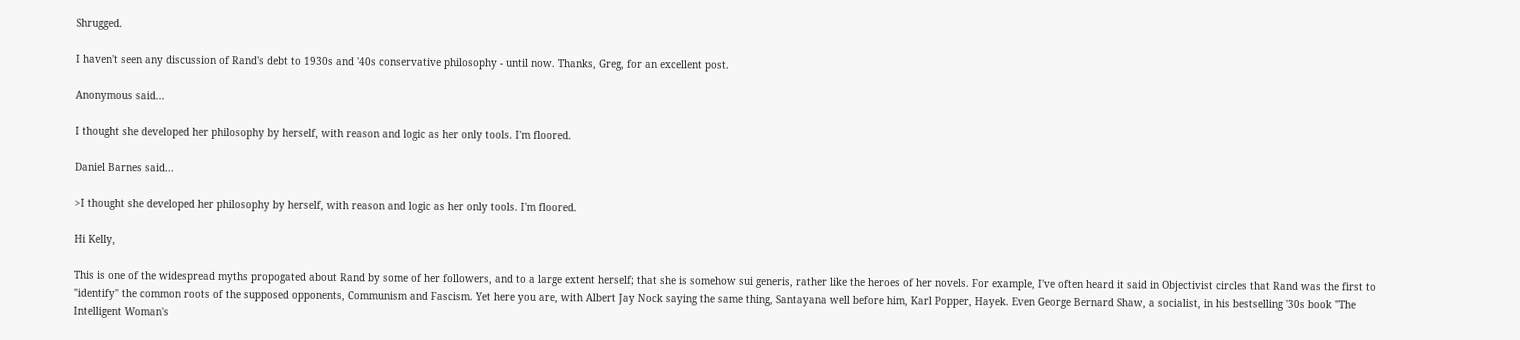Shrugged.

I haven't seen any discussion of Rand's debt to 1930s and '40s conservative philosophy - until now. Thanks, Greg, for an excellent post.

Anonymous said...

I thought she developed her philosophy by herself, with reason and logic as her only tools. I'm floored.

Daniel Barnes said...

>I thought she developed her philosophy by herself, with reason and logic as her only tools. I'm floored.

Hi Kelly,

This is one of the widespread myths propogated about Rand by some of her followers, and to a large extent herself; that she is somehow sui generis, rather like the heroes of her novels. For example, I've often heard it said in Objectivist circles that Rand was the first to "identify" the common roots of the supposed opponents, Communism and Fascism. Yet here you are, with Albert Jay Nock saying the same thing, Santayana well before him, Karl Popper, Hayek. Even George Bernard Shaw, a socialist, in his bestselling '30s book "The Intelligent Woman's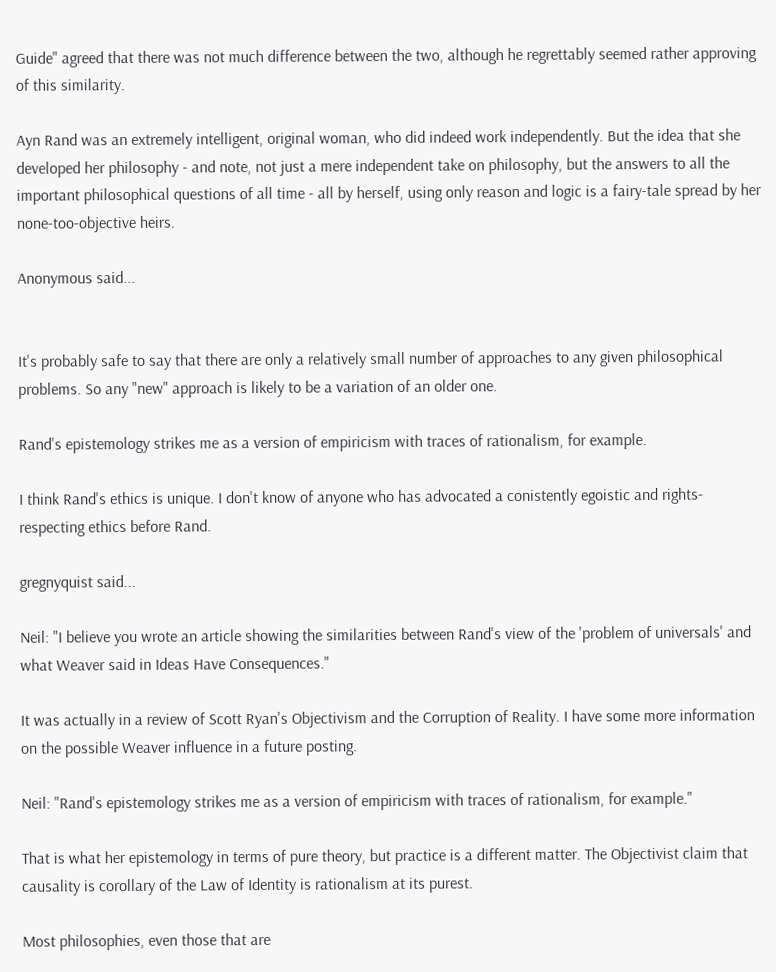Guide" agreed that there was not much difference between the two, although he regrettably seemed rather approving of this similarity.

Ayn Rand was an extremely intelligent, original woman, who did indeed work independently. But the idea that she developed her philosophy - and note, not just a mere independent take on philosophy, but the answers to all the important philosophical questions of all time - all by herself, using only reason and logic is a fairy-tale spread by her none-too-objective heirs.

Anonymous said...


It's probably safe to say that there are only a relatively small number of approaches to any given philosophical problems. So any "new" approach is likely to be a variation of an older one.

Rand's epistemology strikes me as a version of empiricism with traces of rationalism, for example.

I think Rand's ethics is unique. I don't know of anyone who has advocated a conistently egoistic and rights-respecting ethics before Rand.

gregnyquist said...

Neil: "I believe you wrote an article showing the similarities between Rand's view of the 'problem of universals' and what Weaver said in Ideas Have Consequences."

It was actually in a review of Scott Ryan's Objectivism and the Corruption of Reality. I have some more information on the possible Weaver influence in a future posting.

Neil: "Rand's epistemology strikes me as a version of empiricism with traces of rationalism, for example."

That is what her epistemology in terms of pure theory, but practice is a different matter. The Objectivist claim that causality is corollary of the Law of Identity is rationalism at its purest.

Most philosophies, even those that are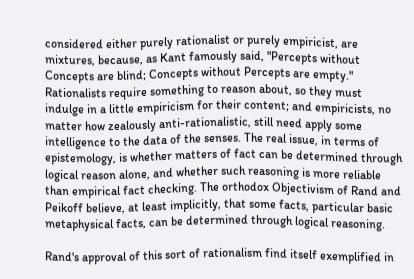considered either purely rationalist or purely empiricist, are mixtures, because, as Kant famously said, "Percepts without Concepts are blind; Concepts without Percepts are empty." Rationalists require something to reason about, so they must indulge in a little empiricism for their content; and empiricists, no matter how zealously anti-rationalistic, still need apply some intelligence to the data of the senses. The real issue, in terms of epistemology, is whether matters of fact can be determined through logical reason alone, and whether such reasoning is more reliable than empirical fact checking. The orthodox Objectivism of Rand and Peikoff believe, at least implicitly, that some facts, particular basic metaphysical facts, can be determined through logical reasoning.

Rand's approval of this sort of rationalism find itself exemplified in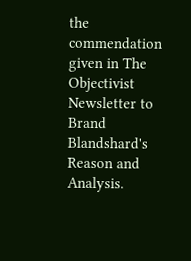the commendation given in The Objectivist Newsletter to Brand Blandshard's Reason and Analysis.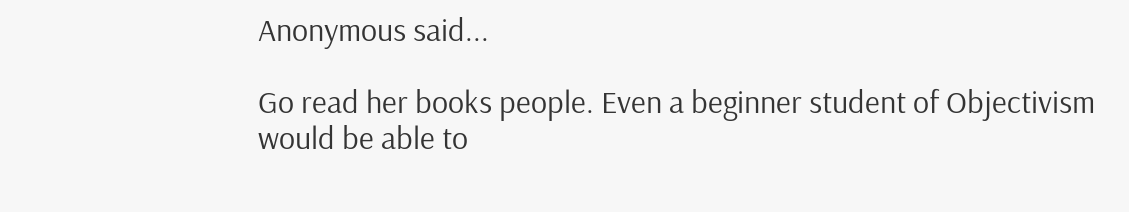Anonymous said...

Go read her books people. Even a beginner student of Objectivism would be able to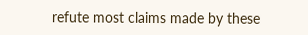refute most claims made by these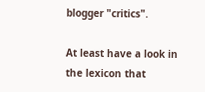blogger "critics".

At least have a look in the lexicon that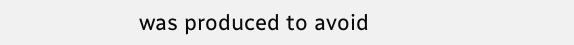was produced to avoid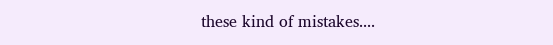these kind of mistakes....